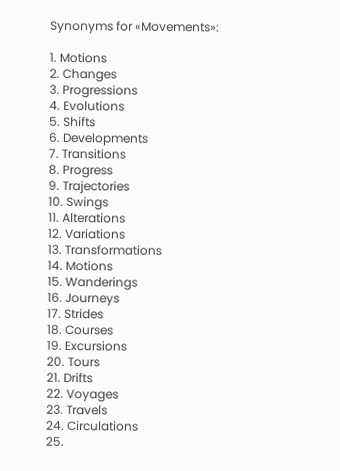Synonyms for «Movements»:

1. Motions
2. Changes
3. Progressions
4. Evolutions
5. Shifts
6. Developments
7. Transitions
8. Progress
9. Trajectories
10. Swings
11. Alterations
12. Variations
13. Transformations
14. Motions
15. Wanderings
16. Journeys
17. Strides
18. Courses
19. Excursions
20. Tours
21. Drifts
22. Voyages
23. Travels
24. Circulations
25.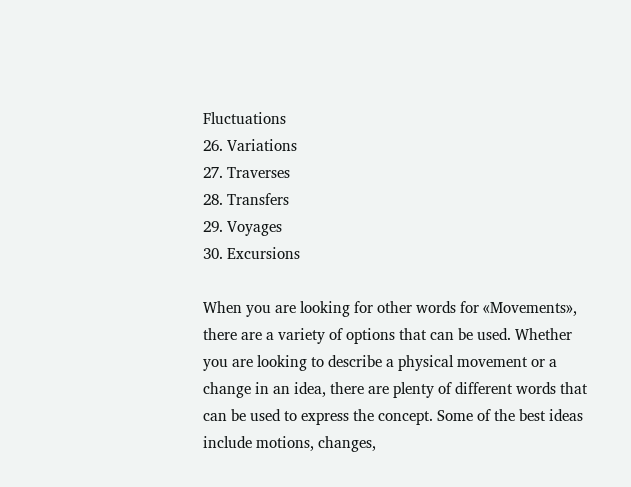Fluctuations
26. Variations
27. Traverses
28. Transfers
29. Voyages
30. Excursions

When you are looking for other words for «Movements», there are a variety of options that can be used. Whether you are looking to describe a physical movement or a change in an idea, there are plenty of different words that can be used to express the concept. Some of the best ideas include motions, changes,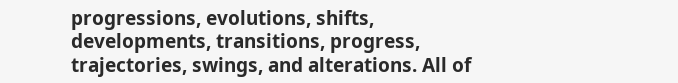progressions, evolutions, shifts, developments, transitions, progress, trajectories, swings, and alterations. All of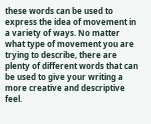these words can be used to express the idea of movement in a variety of ways. No matter what type of movement you are trying to describe, there are plenty of different words that can be used to give your writing a more creative and descriptive feel.